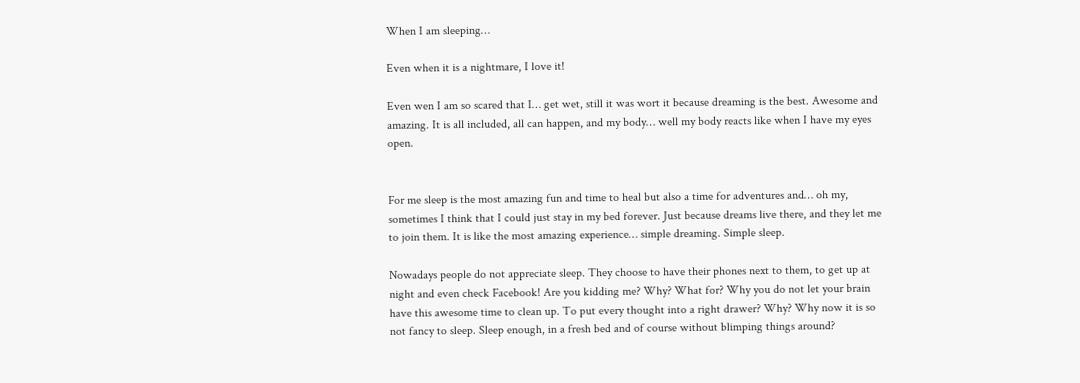When I am sleeping…

Even when it is a nightmare, I love it!

Even wen I am so scared that I… get wet, still it was wort it because dreaming is the best. Awesome and amazing. It is all included, all can happen, and my body… well my body reacts like when I have my eyes open.


For me sleep is the most amazing fun and time to heal but also a time for adventures and… oh my, sometimes I think that I could just stay in my bed forever. Just because dreams live there, and they let me to join them. It is like the most amazing experience… simple dreaming. Simple sleep.

Nowadays people do not appreciate sleep. They choose to have their phones next to them, to get up at night and even check Facebook! Are you kidding me? Why? What for? Why you do not let your brain have this awesome time to clean up. To put every thought into a right drawer? Why? Why now it is so not fancy to sleep. Sleep enough, in a fresh bed and of course without blimping things around?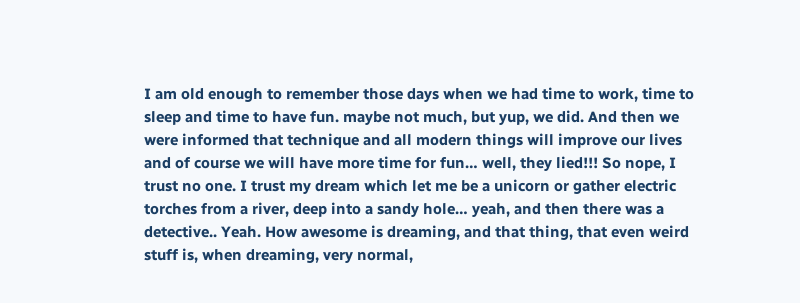I am old enough to remember those days when we had time to work, time to sleep and time to have fun. maybe not much, but yup, we did. And then we were informed that technique and all modern things will improve our lives and of course we will have more time for fun… well, they lied!!! So nope, I trust no one. I trust my dream which let me be a unicorn or gather electric torches from a river, deep into a sandy hole… yeah, and then there was a detective.. Yeah. How awesome is dreaming, and that thing, that even weird stuff is, when dreaming, very normal,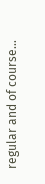regular and of course…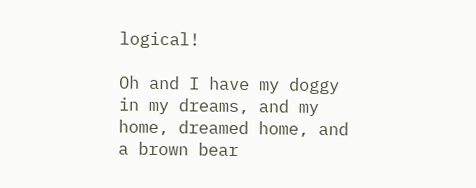logical!

Oh and I have my doggy in my dreams, and my home, dreamed home, and a brown bear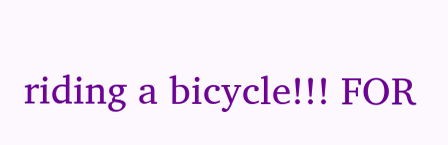riding a bicycle!!! FOR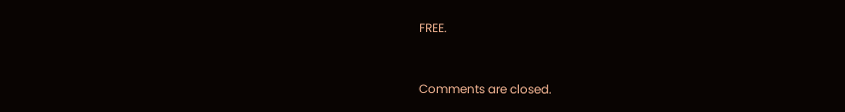FREE.


Comments are closed.